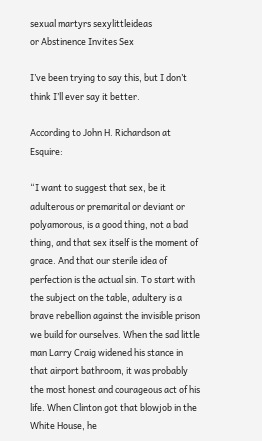sexual martyrs sexylittleideas
or Abstinence Invites Sex

I’ve been trying to say this, but I don’t think I’ll ever say it better.

According to John H. Richardson at Esquire:

“I want to suggest that sex, be it adulterous or premarital or deviant or polyamorous, is a good thing, not a bad thing, and that sex itself is the moment of grace. And that our sterile idea of perfection is the actual sin. To start with the subject on the table, adultery is a brave rebellion against the invisible prison we build for ourselves. When the sad little man Larry Craig widened his stance in that airport bathroom, it was probably the most honest and courageous act of his life. When Clinton got that blowjob in the White House, he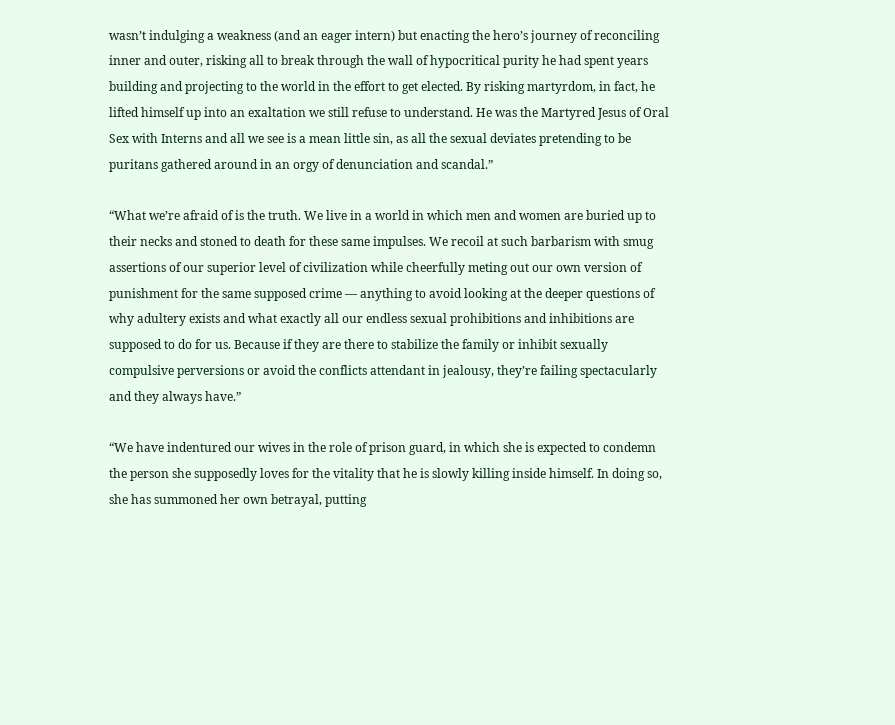wasn’t indulging a weakness (and an eager intern) but enacting the hero’s journey of reconciling inner and outer, risking all to break through the wall of hypocritical purity he had spent years building and projecting to the world in the effort to get elected. By risking martyrdom, in fact, he lifted himself up into an exaltation we still refuse to understand. He was the Martyred Jesus of Oral Sex with Interns and all we see is a mean little sin, as all the sexual deviates pretending to be puritans gathered around in an orgy of denunciation and scandal.”

“What we’re afraid of is the truth. We live in a world in which men and women are buried up to their necks and stoned to death for these same impulses. We recoil at such barbarism with smug assertions of our superior level of civilization while cheerfully meting out our own version of punishment for the same supposed crime — anything to avoid looking at the deeper questions of why adultery exists and what exactly all our endless sexual prohibitions and inhibitions are supposed to do for us. Because if they are there to stabilize the family or inhibit sexually compulsive perversions or avoid the conflicts attendant in jealousy, they’re failing spectacularly and they always have.”

“We have indentured our wives in the role of prison guard, in which she is expected to condemn the person she supposedly loves for the vitality that he is slowly killing inside himself. In doing so, she has summoned her own betrayal, putting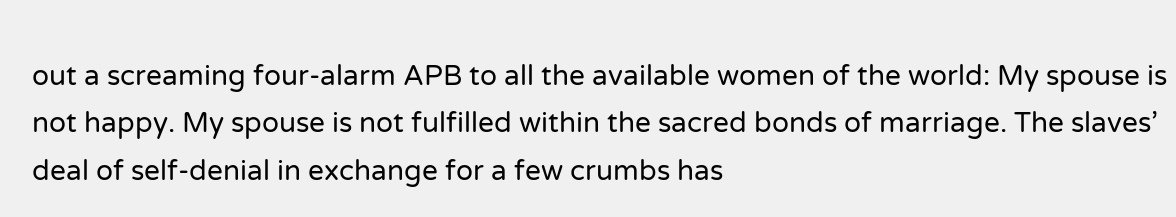out a screaming four-alarm APB to all the available women of the world: My spouse is not happy. My spouse is not fulfilled within the sacred bonds of marriage. The slaves’ deal of self-denial in exchange for a few crumbs has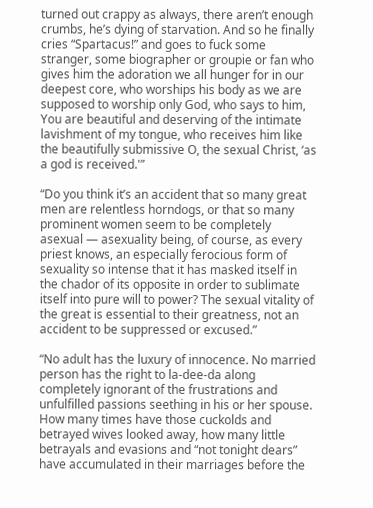turned out crappy as always, there aren’t enough crumbs, he’s dying of starvation. And so he finally cries “Spartacus!” and goes to fuck some stranger, some biographer or groupie or fan who gives him the adoration we all hunger for in our deepest core, who worships his body as we are supposed to worship only God, who says to him, You are beautiful and deserving of the intimate lavishment of my tongue, who receives him like the beautifully submissive O, the sexual Christ, ‘as a god is received.'”

“Do you think it’s an accident that so many great men are relentless horndogs, or that so many prominent women seem to be completely asexual — asexuality being, of course, as every priest knows, an especially ferocious form of sexuality so intense that it has masked itself in the chador of its opposite in order to sublimate itself into pure will to power? The sexual vitality of the great is essential to their greatness, not an accident to be suppressed or excused.”

“No adult has the luxury of innocence. No married person has the right to la-dee-da along completely ignorant of the frustrations and unfulfilled passions seething in his or her spouse. How many times have those cuckolds and betrayed wives looked away, how many little betrayals and evasions and “not tonight dears” have accumulated in their marriages before the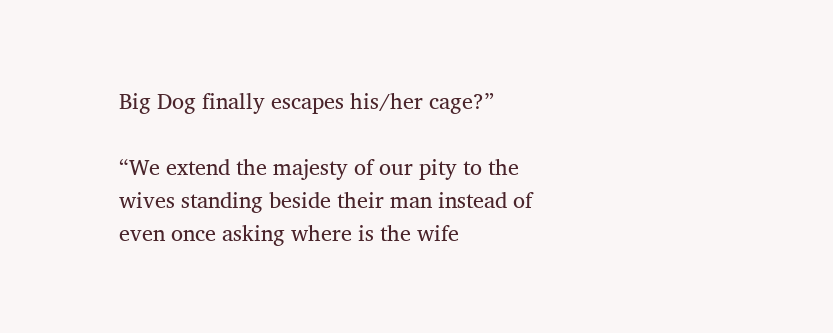Big Dog finally escapes his/her cage?”

“We extend the majesty of our pity to the wives standing beside their man instead of even once asking where is the wife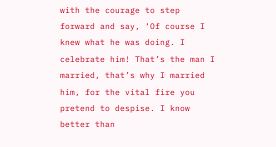with the courage to step forward and say, ‘Of course I knew what he was doing. I celebrate him! That’s the man I married, that’s why I married him, for the vital fire you pretend to despise. I know better than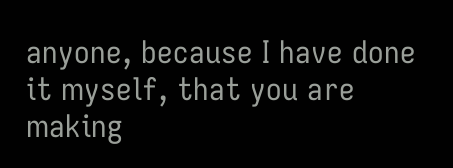anyone, because I have done it myself, that you are making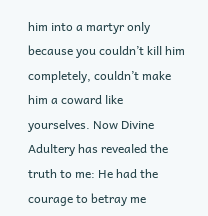him into a martyr only because you couldn’t kill him completely, couldn’t make him a coward like yourselves. Now Divine Adultery has revealed the truth to me: He had the courage to betray me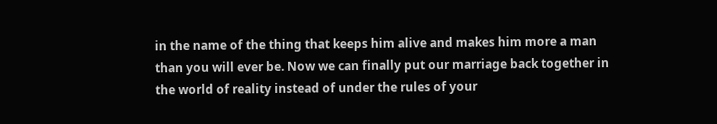in the name of the thing that keeps him alive and makes him more a man than you will ever be. Now we can finally put our marriage back together in the world of reality instead of under the rules of your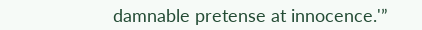damnable pretense at innocence.'”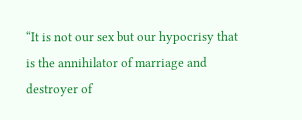“It is not our sex but our hypocrisy that is the annihilator of marriage and destroyer of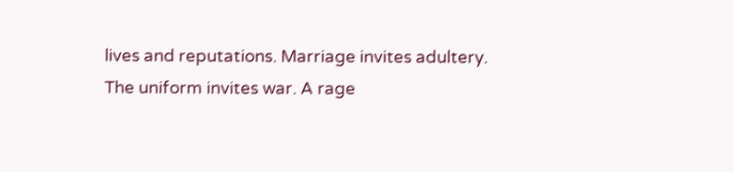lives and reputations. Marriage invites adultery. The uniform invites war. A rage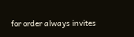for order always invites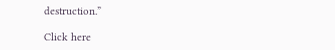destruction.”

Click here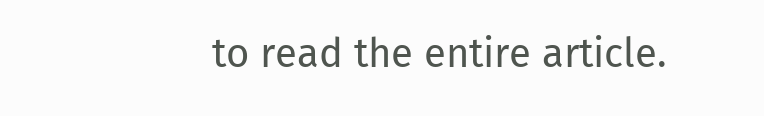to read the entire article.